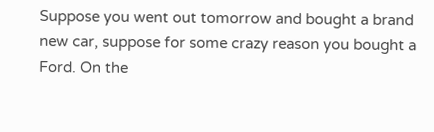Suppose you went out tomorrow and bought a brand new car, suppose for some crazy reason you bought a Ford. On the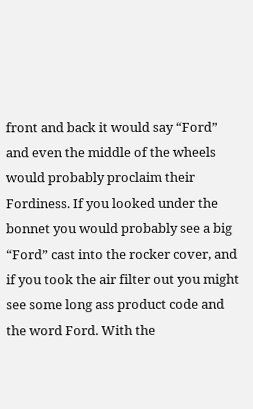front and back it would say “Ford” and even the middle of the wheels would probably proclaim their Fordiness. If you looked under the bonnet you would probably see a big “Ford” cast into the rocker cover, and if you took the air filter out you might see some long ass product code and the word Ford. With the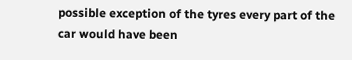possible exception of the tyres every part of the car would have been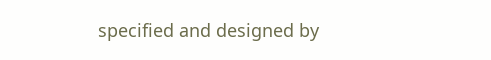specified and designed by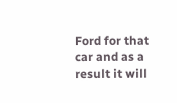Ford for that car and as a result it will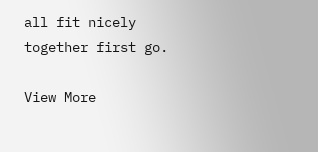all fit nicely together first go.

View More